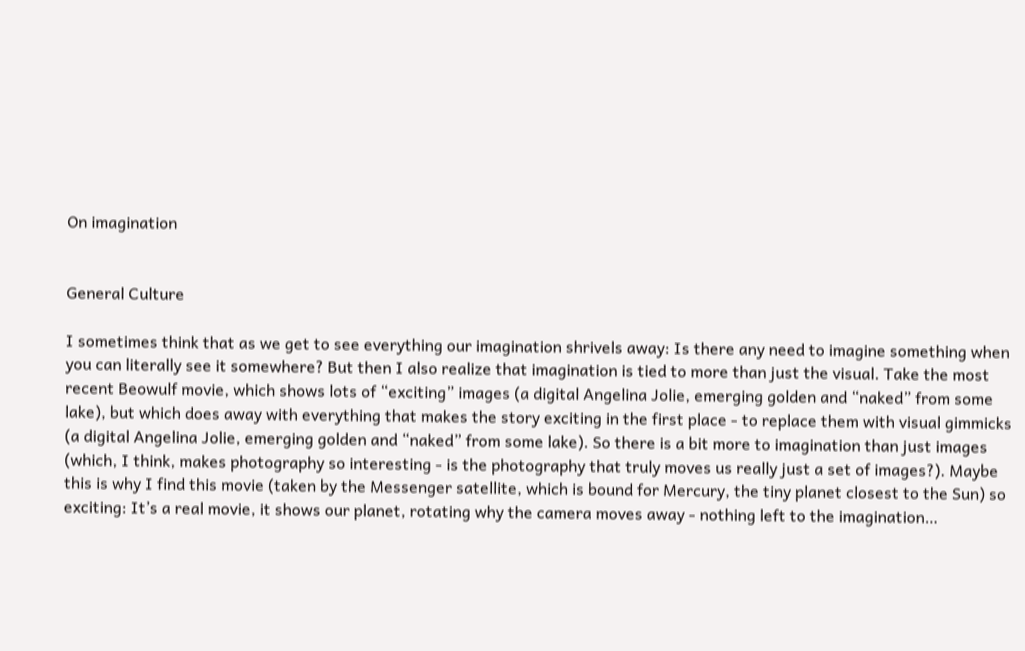On imagination


General Culture

I sometimes think that as we get to see everything our imagination shrivels away: Is there any need to imagine something when you can literally see it somewhere? But then I also realize that imagination is tied to more than just the visual. Take the most recent Beowulf movie, which shows lots of “exciting” images (a digital Angelina Jolie, emerging golden and “naked” from some lake), but which does away with everything that makes the story exciting in the first place - to replace them with visual gimmicks (a digital Angelina Jolie, emerging golden and “naked” from some lake). So there is a bit more to imagination than just images (which, I think, makes photography so interesting - is the photography that truly moves us really just a set of images?). Maybe this is why I find this movie (taken by the Messenger satellite, which is bound for Mercury, the tiny planet closest to the Sun) so exciting: It’s a real movie, it shows our planet, rotating why the camera moves away - nothing left to the imagination…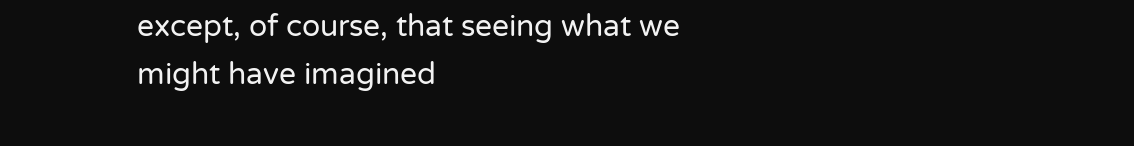except, of course, that seeing what we might have imagined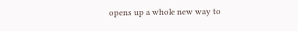opens up a whole new way to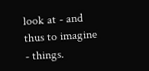look at - and thus to imagine - things.